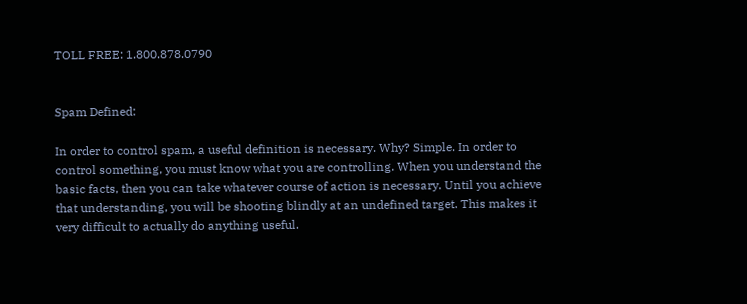TOLL FREE: 1.800.878.0790


Spam Defined:

In order to control spam, a useful definition is necessary. Why? Simple. In order to control something, you must know what you are controlling. When you understand the basic facts, then you can take whatever course of action is necessary. Until you achieve that understanding, you will be shooting blindly at an undefined target. This makes it very difficult to actually do anything useful.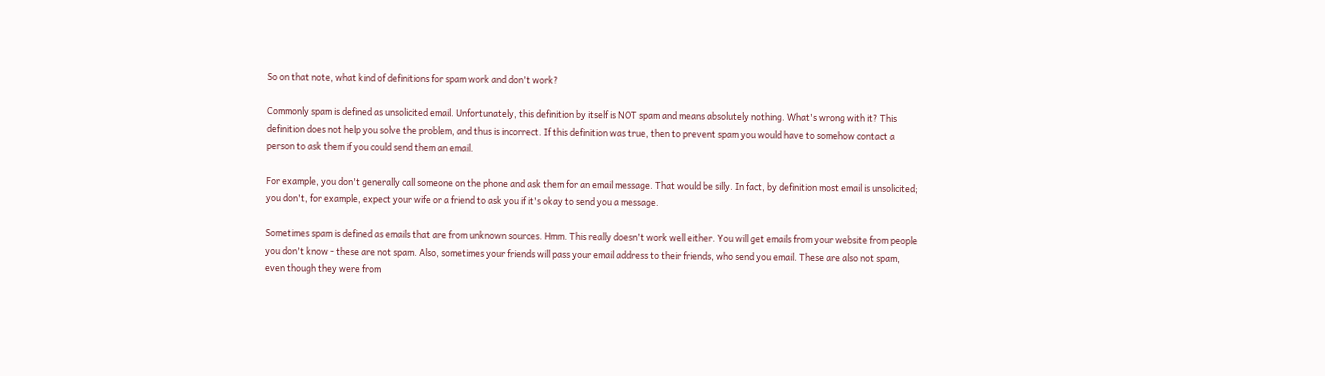So on that note, what kind of definitions for spam work and don't work?

Commonly spam is defined as unsolicited email. Unfortunately, this definition by itself is NOT spam and means absolutely nothing. What's wrong with it? This definition does not help you solve the problem, and thus is incorrect. If this definition was true, then to prevent spam you would have to somehow contact a person to ask them if you could send them an email.

For example, you don't generally call someone on the phone and ask them for an email message. That would be silly. In fact, by definition most email is unsolicited; you don't, for example, expect your wife or a friend to ask you if it's okay to send you a message.

Sometimes spam is defined as emails that are from unknown sources. Hmm. This really doesn't work well either. You will get emails from your website from people you don't know - these are not spam. Also, sometimes your friends will pass your email address to their friends, who send you email. These are also not spam, even though they were from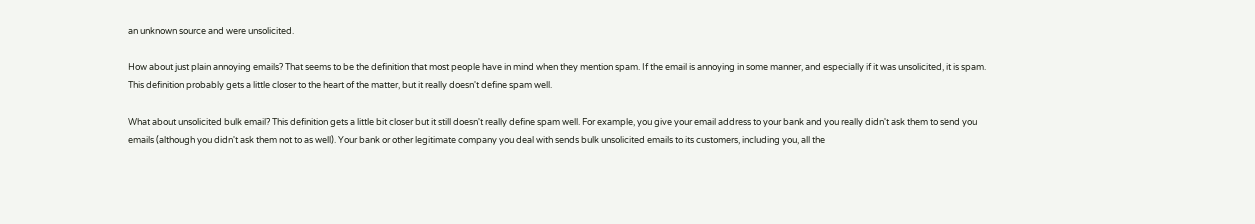an unknown source and were unsolicited.

How about just plain annoying emails? That seems to be the definition that most people have in mind when they mention spam. If the email is annoying in some manner, and especially if it was unsolicited, it is spam. This definition probably gets a little closer to the heart of the matter, but it really doesn't define spam well.

What about unsolicited bulk email? This definition gets a little bit closer but it still doesn't really define spam well. For example, you give your email address to your bank and you really didn't ask them to send you emails (although you didn't ask them not to as well). Your bank or other legitimate company you deal with sends bulk unsolicited emails to its customers, including you, all the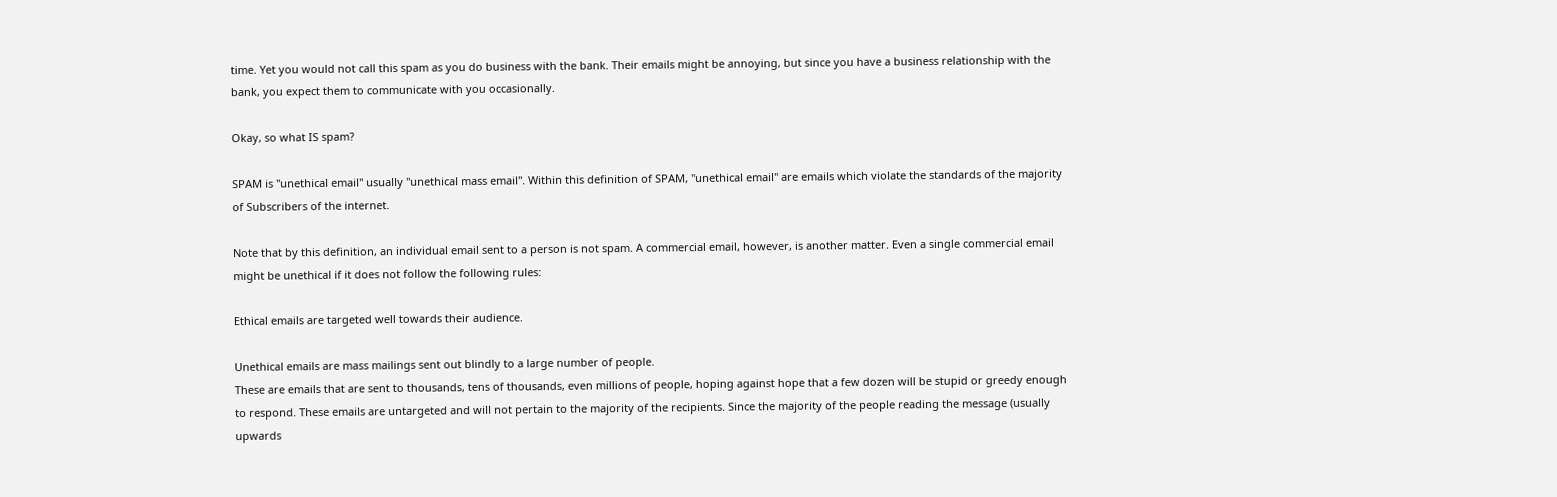time. Yet you would not call this spam as you do business with the bank. Their emails might be annoying, but since you have a business relationship with the bank, you expect them to communicate with you occasionally.

Okay, so what IS spam?

SPAM is "unethical email" usually "unethical mass email". Within this definition of SPAM, "unethical email" are emails which violate the standards of the majority of Subscribers of the internet.

Note that by this definition, an individual email sent to a person is not spam. A commercial email, however, is another matter. Even a single commercial email might be unethical if it does not follow the following rules:

Ethical emails are targeted well towards their audience.

Unethical emails are mass mailings sent out blindly to a large number of people.
These are emails that are sent to thousands, tens of thousands, even millions of people, hoping against hope that a few dozen will be stupid or greedy enough to respond. These emails are untargeted and will not pertain to the majority of the recipients. Since the majority of the people reading the message (usually upwards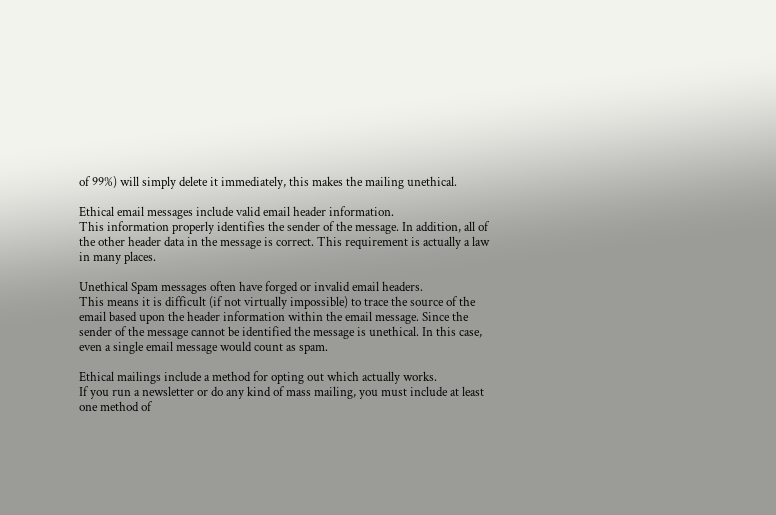of 99%) will simply delete it immediately, this makes the mailing unethical.

Ethical email messages include valid email header information.
This information properly identifies the sender of the message. In addition, all of the other header data in the message is correct. This requirement is actually a law in many places.

Unethical Spam messages often have forged or invalid email headers.
This means it is difficult (if not virtually impossible) to trace the source of the email based upon the header information within the email message. Since the sender of the message cannot be identified the message is unethical. In this case, even a single email message would count as spam.

Ethical mailings include a method for opting out which actually works.
If you run a newsletter or do any kind of mass mailing, you must include at least one method of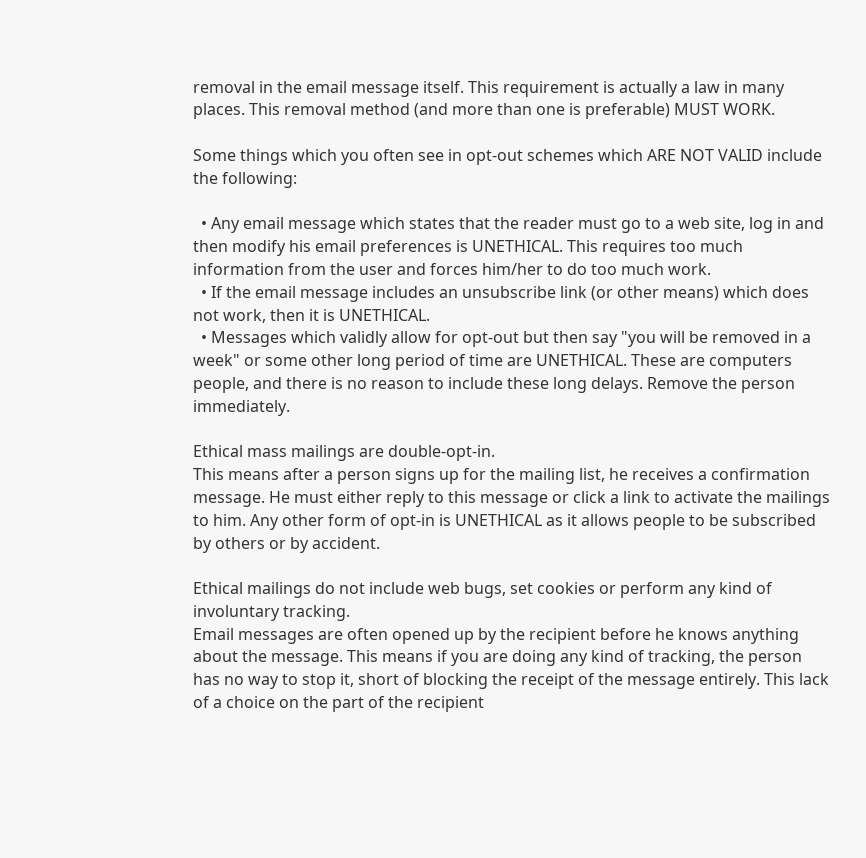removal in the email message itself. This requirement is actually a law in many places. This removal method (and more than one is preferable) MUST WORK.

Some things which you often see in opt-out schemes which ARE NOT VALID include the following:

  • Any email message which states that the reader must go to a web site, log in and then modify his email preferences is UNETHICAL. This requires too much information from the user and forces him/her to do too much work.
  • If the email message includes an unsubscribe link (or other means) which does not work, then it is UNETHICAL.
  • Messages which validly allow for opt-out but then say "you will be removed in a week" or some other long period of time are UNETHICAL. These are computers people, and there is no reason to include these long delays. Remove the person immediately.

Ethical mass mailings are double-opt-in.
This means after a person signs up for the mailing list, he receives a confirmation message. He must either reply to this message or click a link to activate the mailings to him. Any other form of opt-in is UNETHICAL as it allows people to be subscribed by others or by accident.

Ethical mailings do not include web bugs, set cookies or perform any kind of involuntary tracking.
Email messages are often opened up by the recipient before he knows anything about the message. This means if you are doing any kind of tracking, the person has no way to stop it, short of blocking the receipt of the message entirely. This lack of a choice on the part of the recipient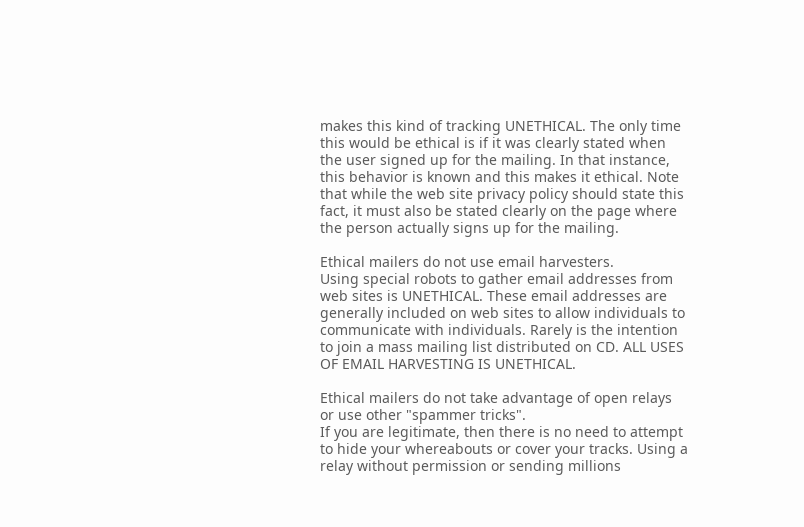makes this kind of tracking UNETHICAL. The only time this would be ethical is if it was clearly stated when the user signed up for the mailing. In that instance, this behavior is known and this makes it ethical. Note that while the web site privacy policy should state this fact, it must also be stated clearly on the page where the person actually signs up for the mailing.

Ethical mailers do not use email harvesters.
Using special robots to gather email addresses from web sites is UNETHICAL. These email addresses are generally included on web sites to allow individuals to communicate with individuals. Rarely is the intention to join a mass mailing list distributed on CD. ALL USES OF EMAIL HARVESTING IS UNETHICAL.

Ethical mailers do not take advantage of open relays or use other "spammer tricks".
If you are legitimate, then there is no need to attempt to hide your whereabouts or cover your tracks. Using a relay without permission or sending millions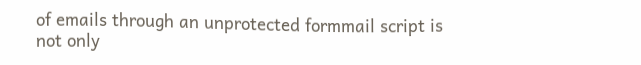of emails through an unprotected formmail script is not only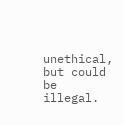unethical, but could be illegal.